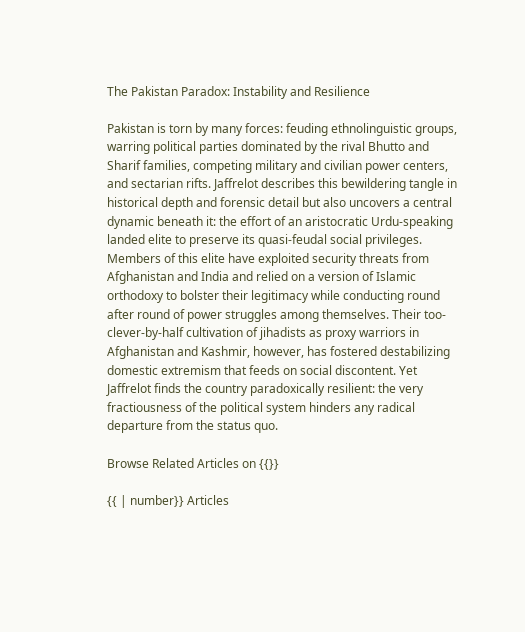The Pakistan Paradox: Instability and Resilience

Pakistan is torn by many forces: feuding ethnolinguistic groups, warring political parties dominated by the rival Bhutto and Sharif families, competing military and civilian power centers, and sectarian rifts. Jaffrelot describes this bewildering tangle in historical depth and forensic detail but also uncovers a central dynamic beneath it: the effort of an aristocratic Urdu-speaking landed elite to preserve its quasi-feudal social privileges. Members of this elite have exploited security threats from Afghanistan and India and relied on a version of Islamic orthodoxy to bolster their legitimacy while conducting round after round of power struggles among themselves. Their too-clever-by-half cultivation of jihadists as proxy warriors in Afghanistan and Kashmir, however, has fostered destabilizing domestic extremism that feeds on social discontent. Yet Jaffrelot finds the country paradoxically resilient: the very fractiousness of the political system hinders any radical departure from the status quo.

Browse Related Articles on {{}}

{{ | number}} Articles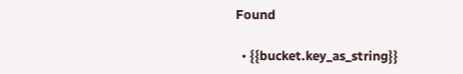Found

  • {{bucket.key_as_string}}